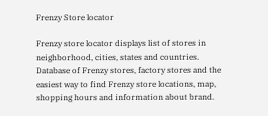Frenzy Store locator

Frenzy store locator displays list of stores in neighborhood, cities, states and countries. Database of Frenzy stores, factory stores and the easiest way to find Frenzy store locations, map, shopping hours and information about brand.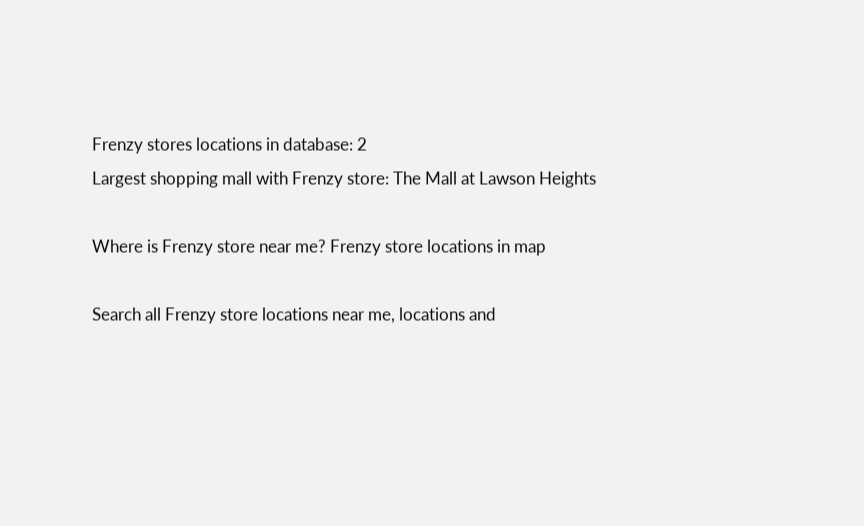Frenzy stores locations in database: 2
Largest shopping mall with Frenzy store: The Mall at Lawson Heights

Where is Frenzy store near me? Frenzy store locations in map

Search all Frenzy store locations near me, locations and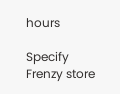hours

Specify Frenzy store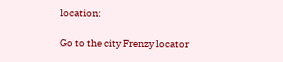location:

Go to the city Frenzy locator